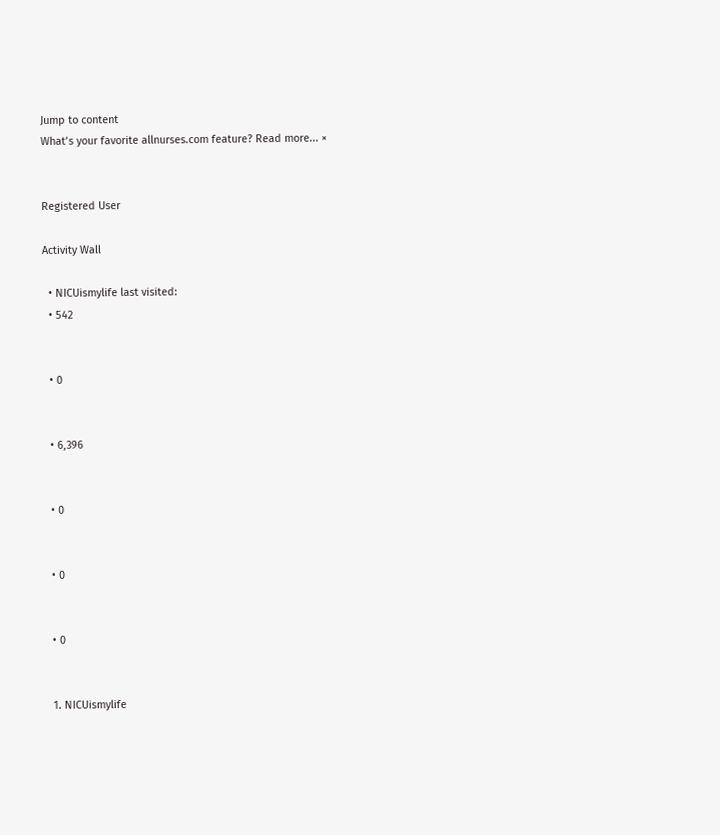Jump to content
What’s your favorite allnurses.com feature? Read more... ×


Registered User

Activity Wall

  • NICUismylife last visited:
  • 542


  • 0


  • 6,396


  • 0


  • 0


  • 0


  1. NICUismylife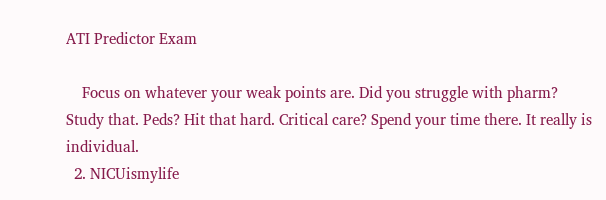ATI Predictor Exam

    Focus on whatever your weak points are. Did you struggle with pharm? Study that. Peds? Hit that hard. Critical care? Spend your time there. It really is individual.
  2. NICUismylife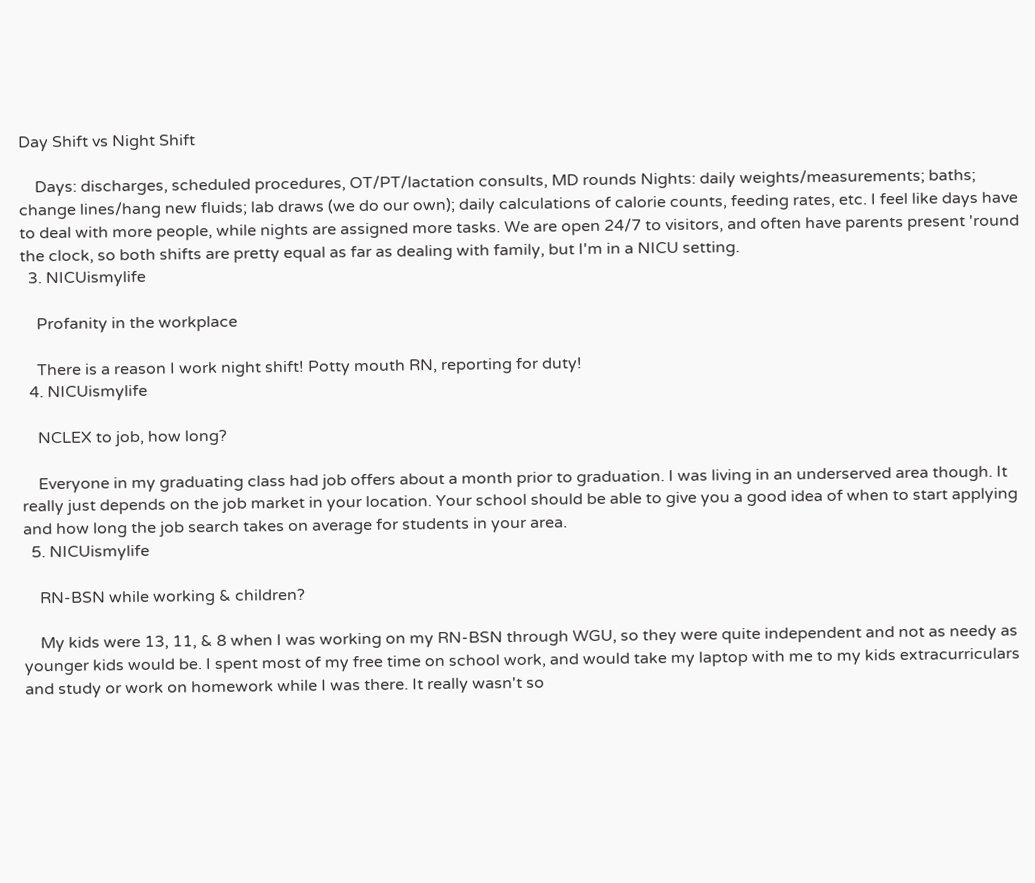Day Shift vs Night Shift

    Days: discharges, scheduled procedures, OT/PT/lactation consults, MD rounds Nights: daily weights/measurements; baths; change lines/hang new fluids; lab draws (we do our own); daily calculations of calorie counts, feeding rates, etc. I feel like days have to deal with more people, while nights are assigned more tasks. We are open 24/7 to visitors, and often have parents present 'round the clock, so both shifts are pretty equal as far as dealing with family, but I'm in a NICU setting.
  3. NICUismylife

    Profanity in the workplace

    There is a reason I work night shift! Potty mouth RN, reporting for duty!
  4. NICUismylife

    NCLEX to job, how long?

    Everyone in my graduating class had job offers about a month prior to graduation. I was living in an underserved area though. It really just depends on the job market in your location. Your school should be able to give you a good idea of when to start applying and how long the job search takes on average for students in your area.
  5. NICUismylife

    RN-BSN while working & children?

    My kids were 13, 11, & 8 when I was working on my RN-BSN through WGU, so they were quite independent and not as needy as younger kids would be. I spent most of my free time on school work, and would take my laptop with me to my kids extracurriculars and study or work on homework while I was there. It really wasn't so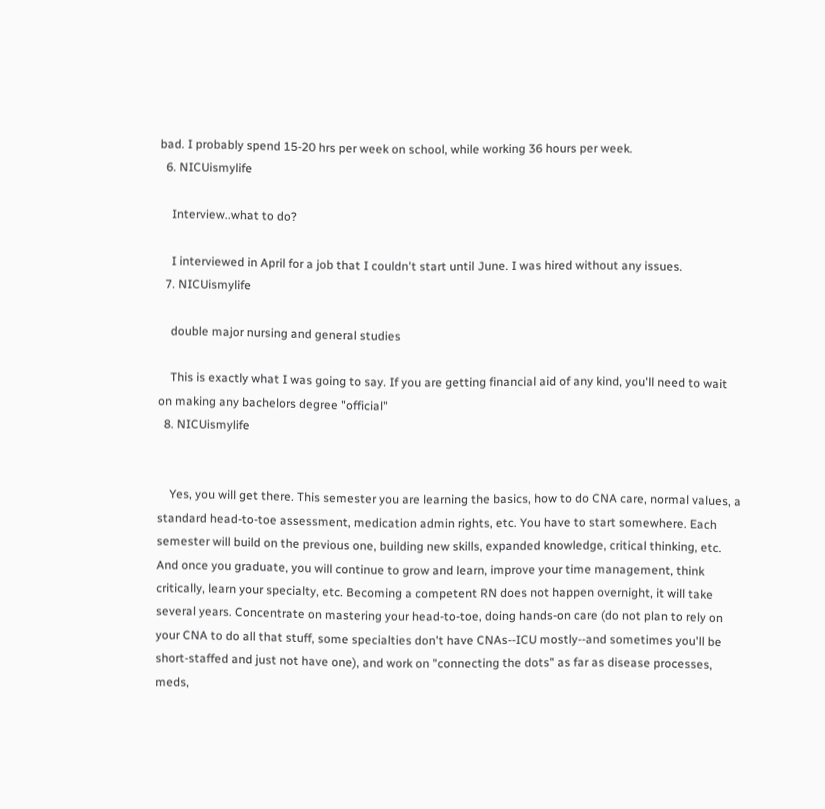bad. I probably spend 15-20 hrs per week on school, while working 36 hours per week.
  6. NICUismylife

    Interview..what to do?

    I interviewed in April for a job that I couldn't start until June. I was hired without any issues.
  7. NICUismylife

    double major nursing and general studies

    This is exactly what I was going to say. If you are getting financial aid of any kind, you'll need to wait on making any bachelors degree "official"
  8. NICUismylife


    Yes, you will get there. This semester you are learning the basics, how to do CNA care, normal values, a standard head-to-toe assessment, medication admin rights, etc. You have to start somewhere. Each semester will build on the previous one, building new skills, expanded knowledge, critical thinking, etc. And once you graduate, you will continue to grow and learn, improve your time management, think critically, learn your specialty, etc. Becoming a competent RN does not happen overnight, it will take several years. Concentrate on mastering your head-to-toe, doing hands-on care (do not plan to rely on your CNA to do all that stuff, some specialties don't have CNAs--ICU mostly--and sometimes you'll be short-staffed and just not have one), and work on "connecting the dots" as far as disease processes, meds,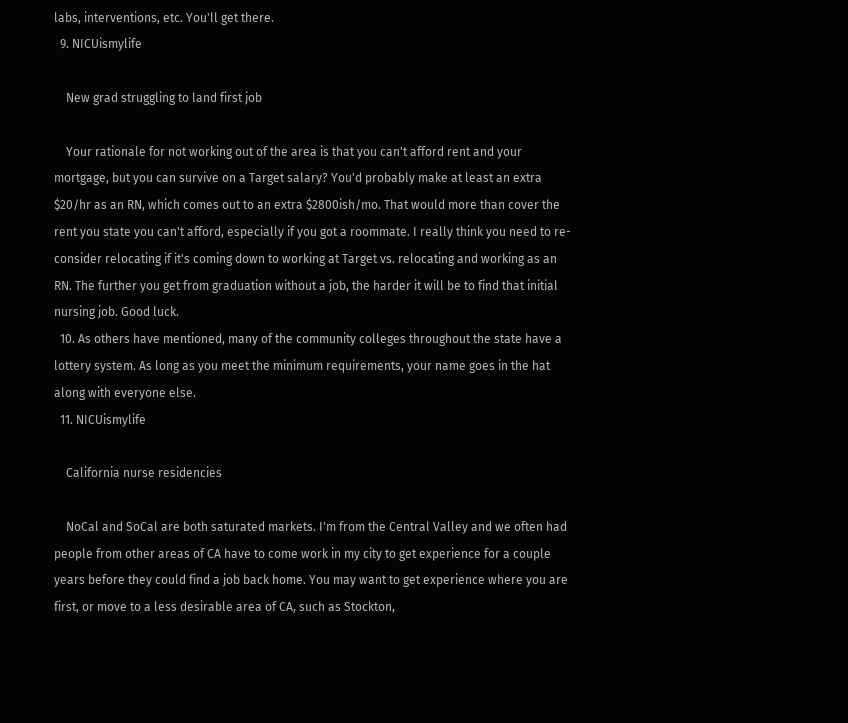labs, interventions, etc. You'll get there.
  9. NICUismylife

    New grad struggling to land first job

    Your rationale for not working out of the area is that you can't afford rent and your mortgage, but you can survive on a Target salary? You'd probably make at least an extra $20/hr as an RN, which comes out to an extra $2800ish/mo. That would more than cover the rent you state you can't afford, especially if you got a roommate. I really think you need to re-consider relocating if it's coming down to working at Target vs. relocating and working as an RN. The further you get from graduation without a job, the harder it will be to find that initial nursing job. Good luck.
  10. As others have mentioned, many of the community colleges throughout the state have a lottery system. As long as you meet the minimum requirements, your name goes in the hat along with everyone else.
  11. NICUismylife

    California nurse residencies

    NoCal and SoCal are both saturated markets. I'm from the Central Valley and we often had people from other areas of CA have to come work in my city to get experience for a couple years before they could find a job back home. You may want to get experience where you are first, or move to a less desirable area of CA, such as Stockton,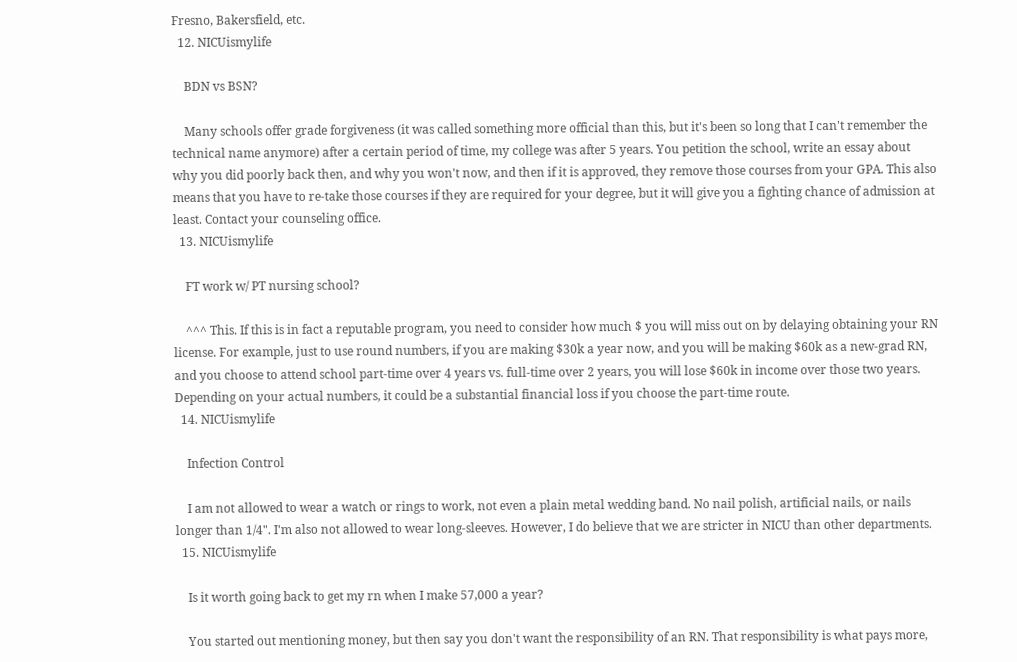Fresno, Bakersfield, etc.
  12. NICUismylife

    BDN vs BSN?

    Many schools offer grade forgiveness (it was called something more official than this, but it's been so long that I can't remember the technical name anymore) after a certain period of time, my college was after 5 years. You petition the school, write an essay about why you did poorly back then, and why you won't now, and then if it is approved, they remove those courses from your GPA. This also means that you have to re-take those courses if they are required for your degree, but it will give you a fighting chance of admission at least. Contact your counseling office.
  13. NICUismylife

    FT work w/ PT nursing school?

    ^^^ This. If this is in fact a reputable program, you need to consider how much $ you will miss out on by delaying obtaining your RN license. For example, just to use round numbers, if you are making $30k a year now, and you will be making $60k as a new-grad RN, and you choose to attend school part-time over 4 years vs. full-time over 2 years, you will lose $60k in income over those two years. Depending on your actual numbers, it could be a substantial financial loss if you choose the part-time route.
  14. NICUismylife

    Infection Control

    I am not allowed to wear a watch or rings to work, not even a plain metal wedding band. No nail polish, artificial nails, or nails longer than 1/4". I'm also not allowed to wear long-sleeves. However, I do believe that we are stricter in NICU than other departments.
  15. NICUismylife

    Is it worth going back to get my rn when I make 57,000 a year?

    You started out mentioning money, but then say you don't want the responsibility of an RN. That responsibility is what pays more,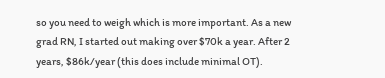so you need to weigh which is more important. As a new grad RN, I started out making over $70k a year. After 2 years, $86k/year (this does include minimal OT).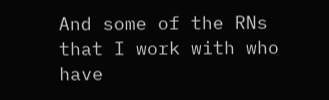And some of the RNs that I work with who have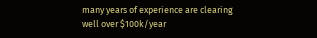many years of experience are clearing well over $100k/year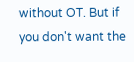without OT. But if you don't want the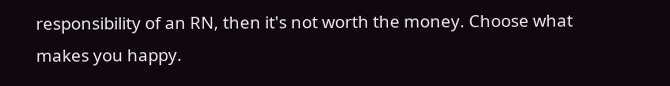responsibility of an RN, then it's not worth the money. Choose what makes you happy.